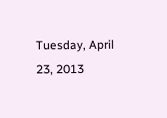Tuesday, April 23, 2013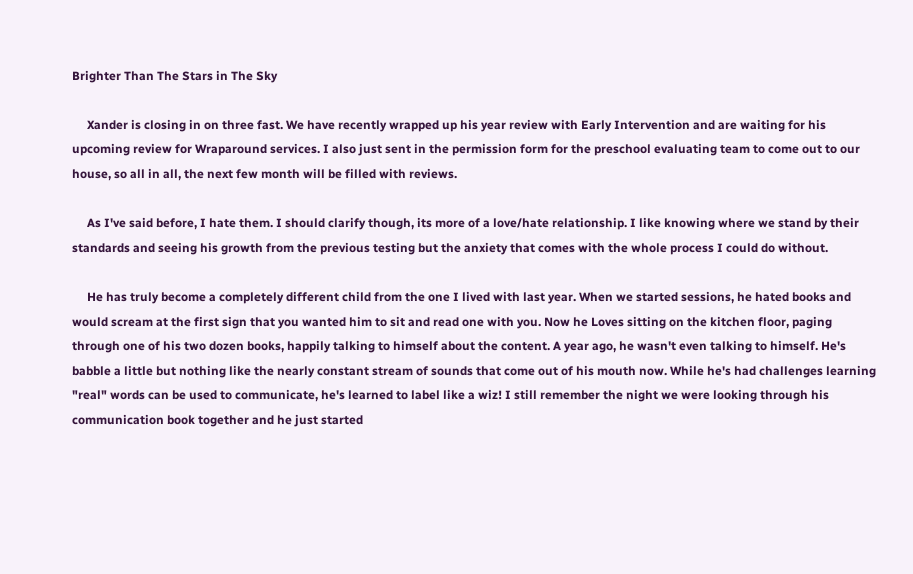Brighter Than The Stars in The Sky

     Xander is closing in on three fast. We have recently wrapped up his year review with Early Intervention and are waiting for his upcoming review for Wraparound services. I also just sent in the permission form for the preschool evaluating team to come out to our house, so all in all, the next few month will be filled with reviews.

     As I've said before, I hate them. I should clarify though, its more of a love/hate relationship. I like knowing where we stand by their standards and seeing his growth from the previous testing but the anxiety that comes with the whole process I could do without.

     He has truly become a completely different child from the one I lived with last year. When we started sessions, he hated books and would scream at the first sign that you wanted him to sit and read one with you. Now he Loves sitting on the kitchen floor, paging through one of his two dozen books, happily talking to himself about the content. A year ago, he wasn't even talking to himself. He's babble a little but nothing like the nearly constant stream of sounds that come out of his mouth now. While he's had challenges learning "real" words can be used to communicate, he's learned to label like a wiz! I still remember the night we were looking through his communication book together and he just started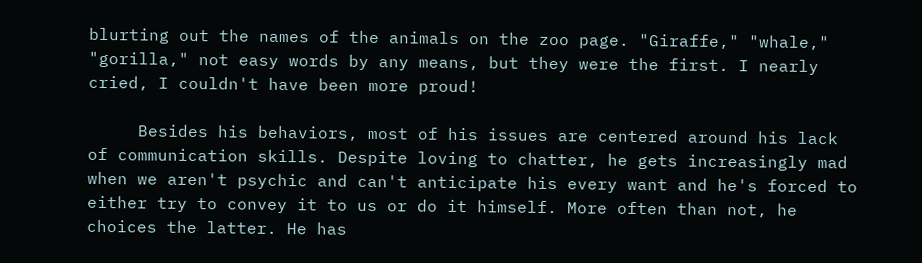blurting out the names of the animals on the zoo page. "Giraffe," "whale," "gorilla," not easy words by any means, but they were the first. I nearly cried, I couldn't have been more proud!

     Besides his behaviors, most of his issues are centered around his lack of communication skills. Despite loving to chatter, he gets increasingly mad when we aren't psychic and can't anticipate his every want and he's forced to either try to convey it to us or do it himself. More often than not, he choices the latter. He has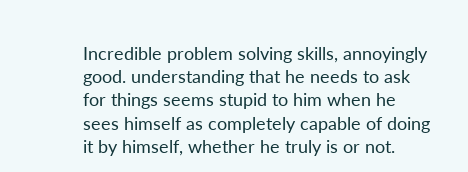Incredible problem solving skills, annoyingly good. understanding that he needs to ask for things seems stupid to him when he sees himself as completely capable of doing it by himself, whether he truly is or not.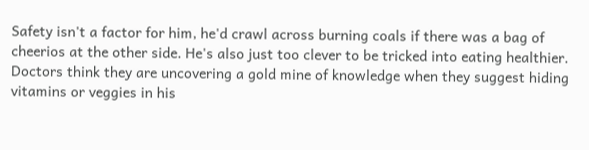Safety isn't a factor for him, he'd crawl across burning coals if there was a bag of cheerios at the other side. He's also just too clever to be tricked into eating healthier. Doctors think they are uncovering a gold mine of knowledge when they suggest hiding vitamins or veggies in his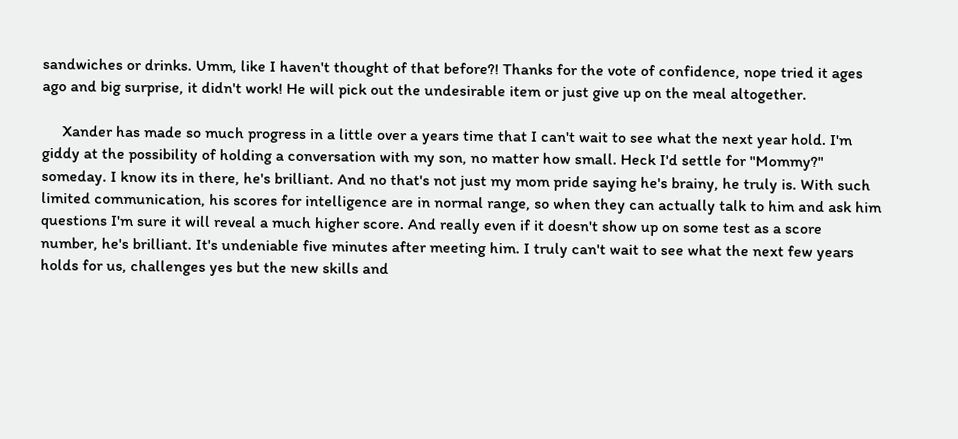sandwiches or drinks. Umm, like I haven't thought of that before?! Thanks for the vote of confidence, nope tried it ages ago and big surprise, it didn't work! He will pick out the undesirable item or just give up on the meal altogether.

     Xander has made so much progress in a little over a years time that I can't wait to see what the next year hold. I'm giddy at the possibility of holding a conversation with my son, no matter how small. Heck I'd settle for "Mommy?" someday. I know its in there, he's brilliant. And no that's not just my mom pride saying he's brainy, he truly is. With such limited communication, his scores for intelligence are in normal range, so when they can actually talk to him and ask him questions I'm sure it will reveal a much higher score. And really even if it doesn't show up on some test as a score number, he's brilliant. It's undeniable five minutes after meeting him. I truly can't wait to see what the next few years holds for us, challenges yes but the new skills and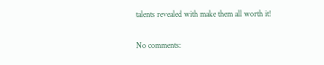talents revealed with make them all worth it!

No comments: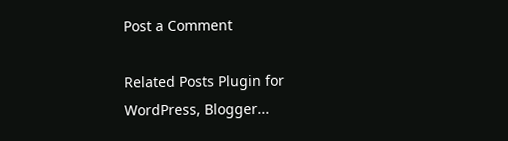Post a Comment

Related Posts Plugin for WordPress, Blogger...